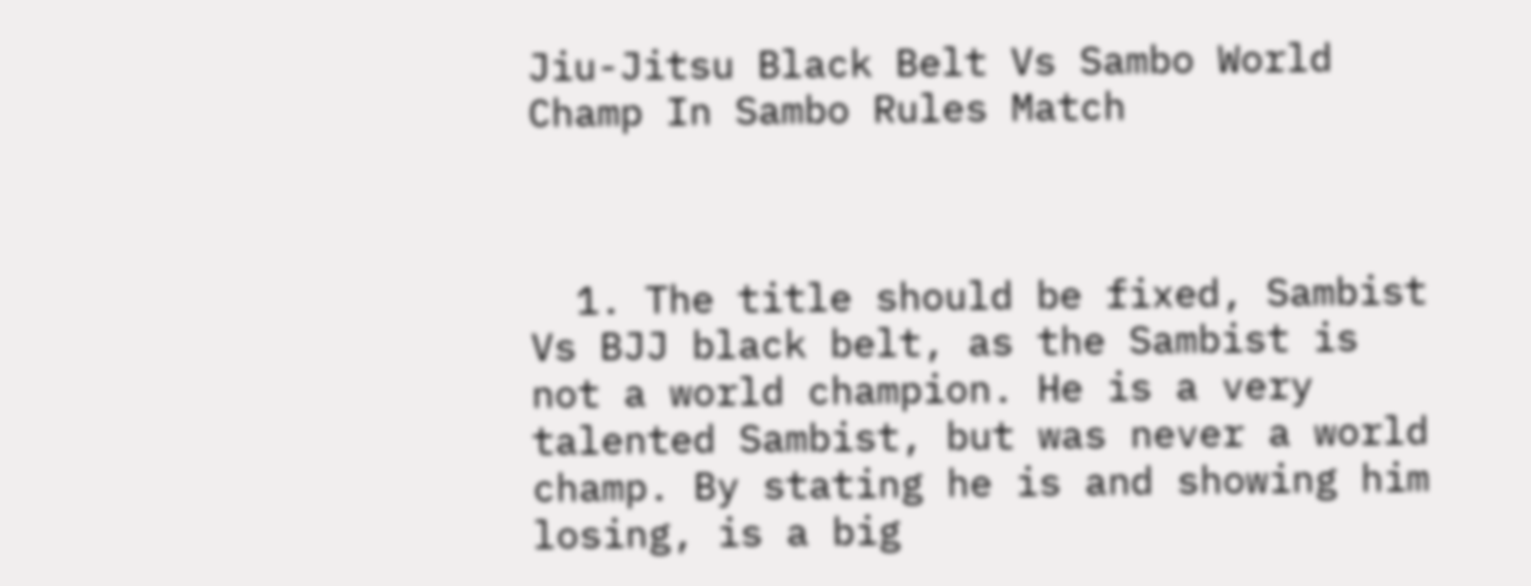Jiu-Jitsu Black Belt Vs Sambo World Champ In Sambo Rules Match



  1. The title should be fixed, Sambist Vs BJJ black belt, as the Sambist is not a world champion. He is a very talented Sambist, but was never a world champ. By stating he is and showing him losing, is a big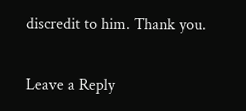discredit to him. Thank you.

Leave a Reply